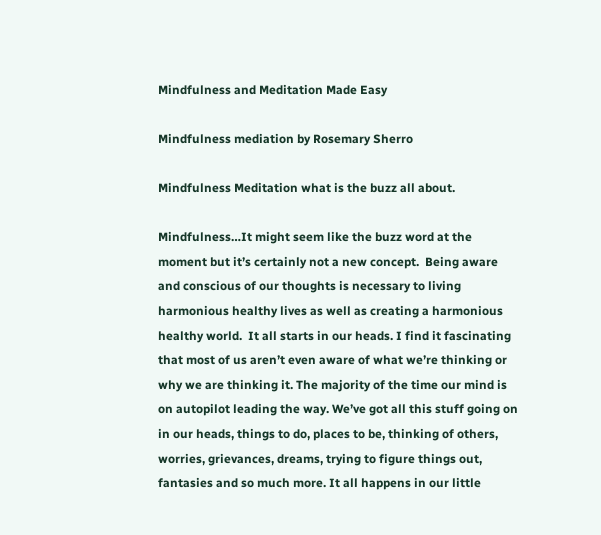Mindfulness and Meditation Made Easy

Mindfulness mediation by Rosemary Sherro

Mindfulness Meditation what is the buzz all about.

Mindfulness…It might seem like the buzz word at the moment but it’s certainly not a new concept.  Being aware and conscious of our thoughts is necessary to living harmonious healthy lives as well as creating a harmonious healthy world.  It all starts in our heads. I find it fascinating that most of us aren’t even aware of what we’re thinking or why we are thinking it. The majority of the time our mind is on autopilot leading the way. We’ve got all this stuff going on in our heads, things to do, places to be, thinking of others, worries, grievances, dreams, trying to figure things out, fantasies and so much more. It all happens in our little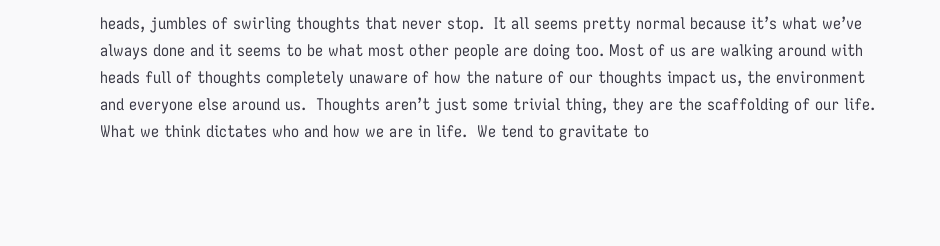heads, jumbles of swirling thoughts that never stop.  It all seems pretty normal because it’s what we’ve always done and it seems to be what most other people are doing too. Most of us are walking around with heads full of thoughts completely unaware of how the nature of our thoughts impact us, the environment and everyone else around us.  Thoughts aren’t just some trivial thing, they are the scaffolding of our life.  What we think dictates who and how we are in life.  We tend to gravitate to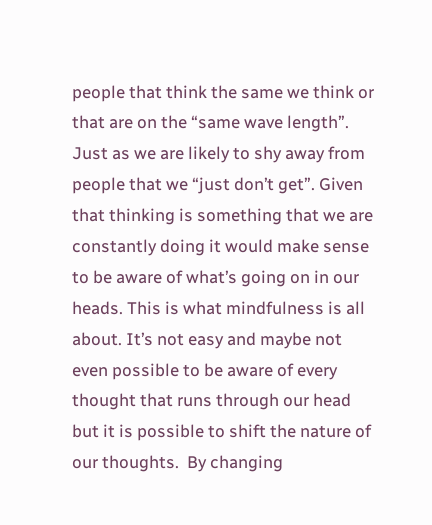people that think the same we think or that are on the “same wave length”.  Just as we are likely to shy away from people that we “just don’t get”. Given that thinking is something that we are constantly doing it would make sense to be aware of what’s going on in our heads. This is what mindfulness is all about. It’s not easy and maybe not even possible to be aware of every thought that runs through our head but it is possible to shift the nature of our thoughts.  By changing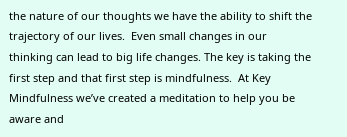the nature of our thoughts we have the ability to shift the trajectory of our lives.  Even small changes in our thinking can lead to big life changes. The key is taking the first step and that first step is mindfulness.  At Key Mindfulness we’ve created a meditation to help you be aware and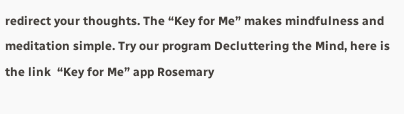redirect your thoughts. The “Key for Me” makes mindfulness and meditation simple. Try our program Decluttering the Mind, here is the link  “Key for Me” app Rosemary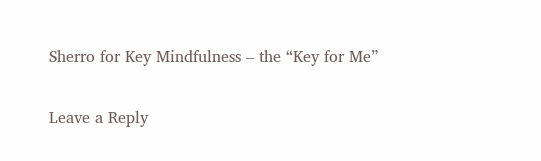Sherro for Key Mindfulness – the “Key for Me”

Leave a Reply